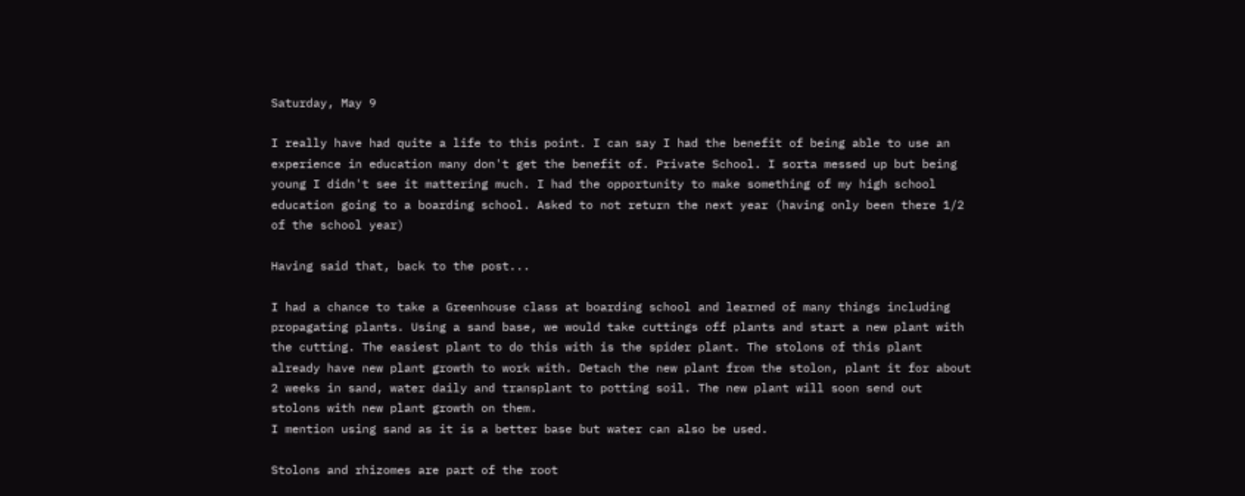Saturday, May 9

I really have had quite a life to this point. I can say I had the benefit of being able to use an experience in education many don't get the benefit of. Private School. I sorta messed up but being young I didn't see it mattering much. I had the opportunity to make something of my high school education going to a boarding school. Asked to not return the next year (having only been there 1/2 of the school year)

Having said that, back to the post...

I had a chance to take a Greenhouse class at boarding school and learned of many things including propagating plants. Using a sand base, we would take cuttings off plants and start a new plant with the cutting. The easiest plant to do this with is the spider plant. The stolons of this plant already have new plant growth to work with. Detach the new plant from the stolon, plant it for about 2 weeks in sand, water daily and transplant to potting soil. The new plant will soon send out stolons with new plant growth on them.
I mention using sand as it is a better base but water can also be used.

Stolons and rhizomes are part of the root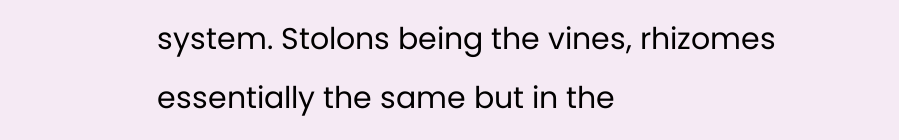system. Stolons being the vines, rhizomes essentially the same but in the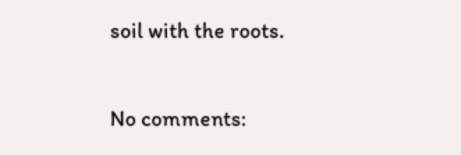soil with the roots.

No comments: